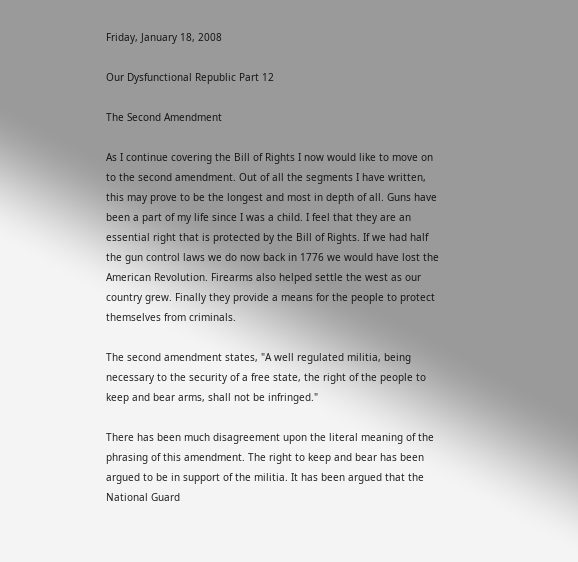Friday, January 18, 2008

Our Dysfunctional Republic Part 12

The Second Amendment

As I continue covering the Bill of Rights I now would like to move on to the second amendment. Out of all the segments I have written, this may prove to be the longest and most in depth of all. Guns have been a part of my life since I was a child. I feel that they are an essential right that is protected by the Bill of Rights. If we had half the gun control laws we do now back in 1776 we would have lost the American Revolution. Firearms also helped settle the west as our country grew. Finally they provide a means for the people to protect themselves from criminals.

The second amendment states, "A well regulated militia, being necessary to the security of a free state, the right of the people to keep and bear arms, shall not be infringed."

There has been much disagreement upon the literal meaning of the phrasing of this amendment. The right to keep and bear has been argued to be in support of the militia. It has been argued that the National Guard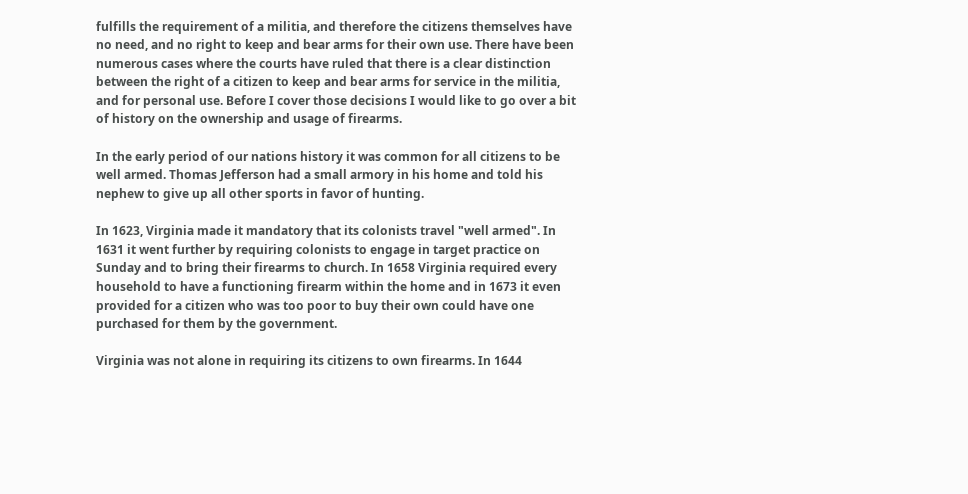fulfills the requirement of a militia, and therefore the citizens themselves have no need, and no right to keep and bear arms for their own use. There have been numerous cases where the courts have ruled that there is a clear distinction between the right of a citizen to keep and bear arms for service in the militia, and for personal use. Before I cover those decisions I would like to go over a bit of history on the ownership and usage of firearms.

In the early period of our nations history it was common for all citizens to be well armed. Thomas Jefferson had a small armory in his home and told his nephew to give up all other sports in favor of hunting.

In 1623, Virginia made it mandatory that its colonists travel "well armed". In 1631 it went further by requiring colonists to engage in target practice on Sunday and to bring their firearms to church. In 1658 Virginia required every household to have a functioning firearm within the home and in 1673 it even provided for a citizen who was too poor to buy their own could have one purchased for them by the government.

Virginia was not alone in requiring its citizens to own firearms. In 1644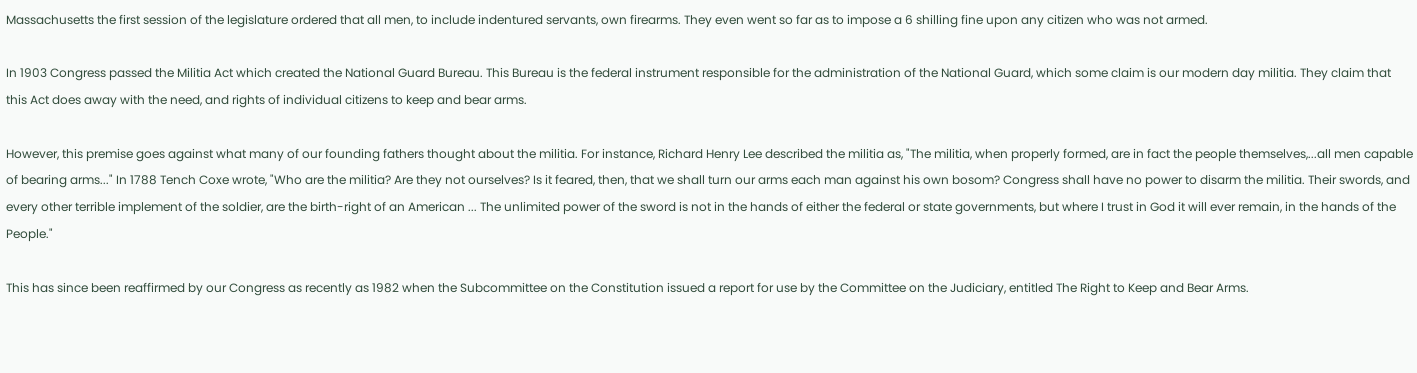Massachusetts the first session of the legislature ordered that all men, to include indentured servants, own firearms. They even went so far as to impose a 6 shilling fine upon any citizen who was not armed.

In 1903 Congress passed the Militia Act which created the National Guard Bureau. This Bureau is the federal instrument responsible for the administration of the National Guard, which some claim is our modern day militia. They claim that this Act does away with the need, and rights of individual citizens to keep and bear arms.

However, this premise goes against what many of our founding fathers thought about the militia. For instance, Richard Henry Lee described the militia as, "The militia, when properly formed, are in fact the people themselves,...all men capable of bearing arms..." In 1788 Tench Coxe wrote, "Who are the militia? Are they not ourselves? Is it feared, then, that we shall turn our arms each man against his own bosom? Congress shall have no power to disarm the militia. Their swords, and every other terrible implement of the soldier, are the birth-right of an American ... The unlimited power of the sword is not in the hands of either the federal or state governments, but where I trust in God it will ever remain, in the hands of the People."

This has since been reaffirmed by our Congress as recently as 1982 when the Subcommittee on the Constitution issued a report for use by the Committee on the Judiciary, entitled The Right to Keep and Bear Arms.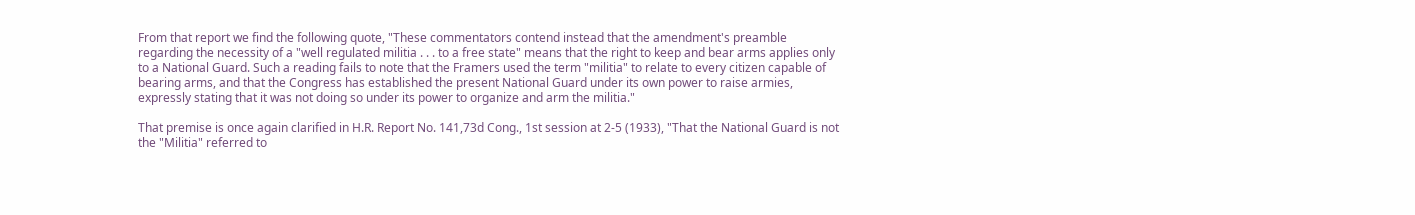From that report we find the following quote, "These commentators contend instead that the amendment's preamble regarding the necessity of a "well regulated militia . . . to a free state" means that the right to keep and bear arms applies only to a National Guard. Such a reading fails to note that the Framers used the term "militia" to relate to every citizen capable of bearing arms, and that the Congress has established the present National Guard under its own power to raise armies, expressly stating that it was not doing so under its power to organize and arm the militia."

That premise is once again clarified in H.R. Report No. 141,73d Cong., 1st session at 2-5 (1933), "That the National Guard is not the "Militia" referred to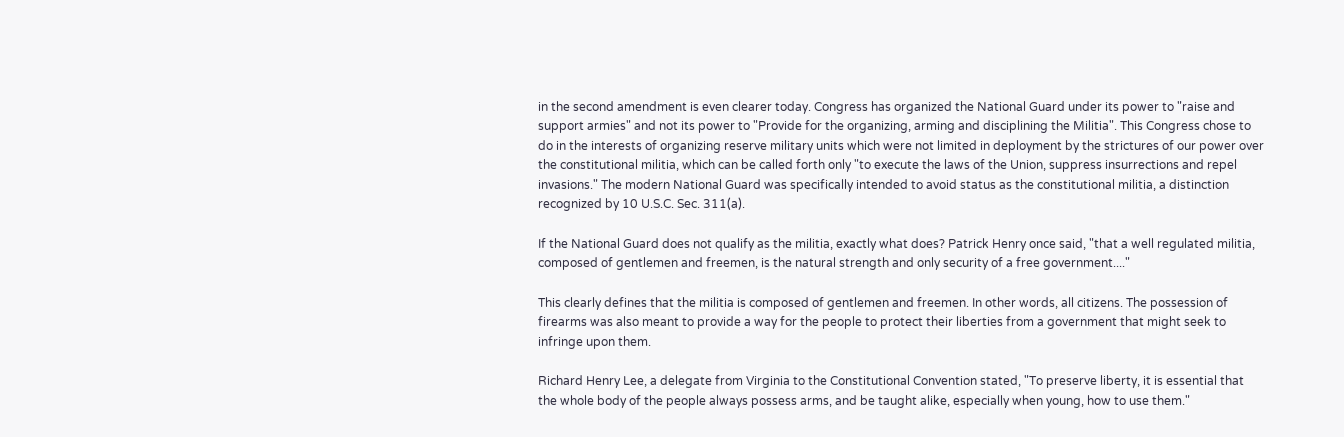in the second amendment is even clearer today. Congress has organized the National Guard under its power to "raise and support armies" and not its power to "Provide for the organizing, arming and disciplining the Militia". This Congress chose to do in the interests of organizing reserve military units which were not limited in deployment by the strictures of our power over the constitutional militia, which can be called forth only "to execute the laws of the Union, suppress insurrections and repel invasions." The modern National Guard was specifically intended to avoid status as the constitutional militia, a distinction recognized by 10 U.S.C. Sec. 311(a).

If the National Guard does not qualify as the militia, exactly what does? Patrick Henry once said, "that a well regulated militia, composed of gentlemen and freemen, is the natural strength and only security of a free government...."

This clearly defines that the militia is composed of gentlemen and freemen. In other words, all citizens. The possession of firearms was also meant to provide a way for the people to protect their liberties from a government that might seek to infringe upon them.

Richard Henry Lee, a delegate from Virginia to the Constitutional Convention stated, "To preserve liberty, it is essential that the whole body of the people always possess arms, and be taught alike, especially when young, how to use them."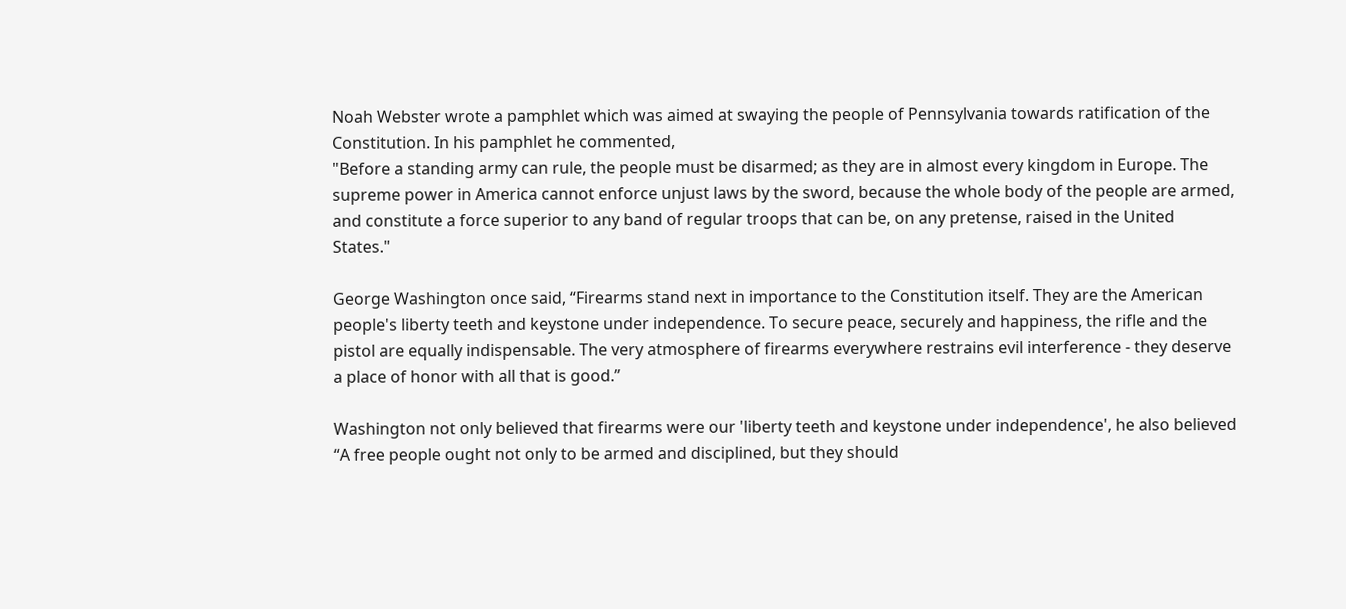Noah Webster wrote a pamphlet which was aimed at swaying the people of Pennsylvania towards ratification of the Constitution. In his pamphlet he commented,
"Before a standing army can rule, the people must be disarmed; as they are in almost every kingdom in Europe. The supreme power in America cannot enforce unjust laws by the sword, because the whole body of the people are armed, and constitute a force superior to any band of regular troops that can be, on any pretense, raised in the United States."

George Washington once said, “Firearms stand next in importance to the Constitution itself. They are the American people's liberty teeth and keystone under independence. To secure peace, securely and happiness, the rifle and the pistol are equally indispensable. The very atmosphere of firearms everywhere restrains evil interference - they deserve a place of honor with all that is good.”

Washington not only believed that firearms were our 'liberty teeth and keystone under independence', he also believed “A free people ought not only to be armed and disciplined, but they should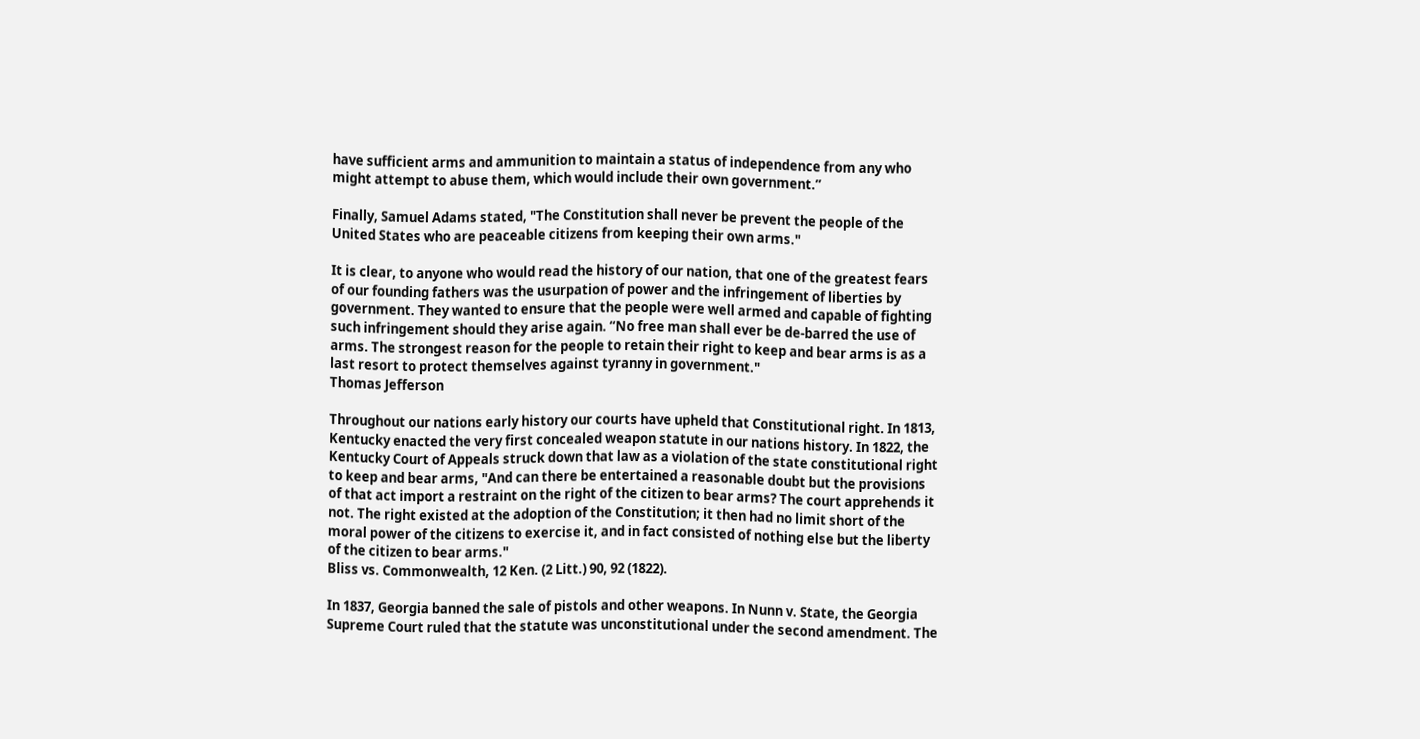have sufficient arms and ammunition to maintain a status of independence from any who might attempt to abuse them, which would include their own government.”

Finally, Samuel Adams stated, "The Constitution shall never be prevent the people of the United States who are peaceable citizens from keeping their own arms."

It is clear, to anyone who would read the history of our nation, that one of the greatest fears of our founding fathers was the usurpation of power and the infringement of liberties by government. They wanted to ensure that the people were well armed and capable of fighting such infringement should they arise again. “No free man shall ever be de-barred the use of arms. The strongest reason for the people to retain their right to keep and bear arms is as a last resort to protect themselves against tyranny in government."
Thomas Jefferson

Throughout our nations early history our courts have upheld that Constitutional right. In 1813, Kentucky enacted the very first concealed weapon statute in our nations history. In 1822, the Kentucky Court of Appeals struck down that law as a violation of the state constitutional right to keep and bear arms, "And can there be entertained a reasonable doubt but the provisions of that act import a restraint on the right of the citizen to bear arms? The court apprehends it not. The right existed at the adoption of the Constitution; it then had no limit short of the moral power of the citizens to exercise it, and in fact consisted of nothing else but the liberty of the citizen to bear arms."
Bliss vs. Commonwealth, 12 Ken. (2 Litt.) 90, 92 (1822).

In 1837, Georgia banned the sale of pistols and other weapons. In Nunn v. State, the Georgia Supreme Court ruled that the statute was unconstitutional under the second amendment. The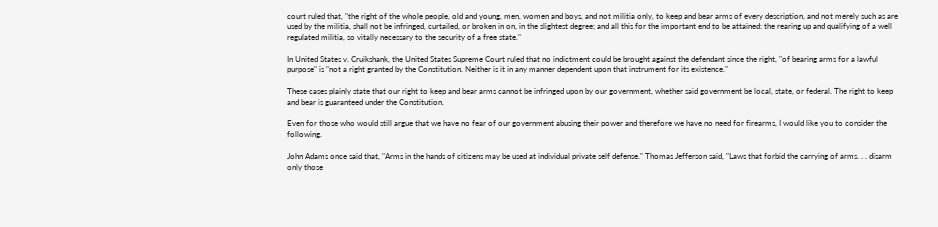court ruled that, "the right of the whole people, old and young, men, women and boys, and not militia only, to keep and bear arms of every description, and not merely such as are used by the militia, shall not be infringed, curtailed, or broken in on, in the slightest degree; and all this for the important end to be attained: the rearing up and qualifying of a well regulated militia, so vitally necessary to the security of a free state."

In United States v. Cruikshank, the United States Supreme Court ruled that no indictment could be brought against the defendant since the right, "of bearing arms for a lawful purpose" is "not a right granted by the Constitution. Neither is it in any manner dependent upon that instrument for its existence."

These cases plainly state that our right to keep and bear arms cannot be infringed upon by our government, whether said government be local, state, or federal. The right to keep and bear is guaranteed under the Constitution.

Even for those who would still argue that we have no fear of our government abusing their power and therefore we have no need for firearms, I would like you to consider the following.

John Adams once said that, "Arms in the hands of citizens may be used at individual private self defense." Thomas Jefferson said, "Laws that forbid the carrying of arms. . . disarm only those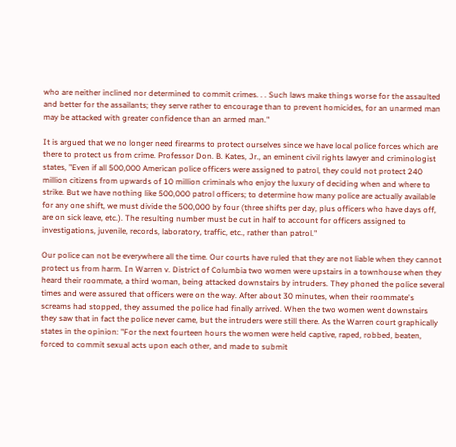who are neither inclined nor determined to commit crimes. . . Such laws make things worse for the assaulted and better for the assailants; they serve rather to encourage than to prevent homicides, for an unarmed man may be attacked with greater confidence than an armed man."

It is argued that we no longer need firearms to protect ourselves since we have local police forces which are there to protect us from crime. Professor Don. B. Kates, Jr., an eminent civil rights lawyer and criminologist states, "Even if all 500,000 American police officers were assigned to patrol, they could not protect 240 million citizens from upwards of 10 million criminals who enjoy the luxury of deciding when and where to strike. But we have nothing like 500,000 patrol officers; to determine how many police are actually available for any one shift, we must divide the 500,000 by four (three shifts per day, plus officers who have days off, are on sick leave, etc.). The resulting number must be cut in half to account for officers assigned to investigations, juvenile, records, laboratory, traffic, etc., rather than patrol."

Our police can not be everywhere all the time. Our courts have ruled that they are not liable when they cannot protect us from harm. In Warren v. District of Columbia two women were upstairs in a townhouse when they heard their roommate, a third woman, being attacked downstairs by intruders. They phoned the police several times and were assured that officers were on the way. After about 30 minutes, when their roommate's screams had stopped, they assumed the police had finally arrived. When the two women went downstairs they saw that in fact the police never came, but the intruders were still there. As the Warren court graphically states in the opinion: "For the next fourteen hours the women were held captive, raped, robbed, beaten, forced to commit sexual acts upon each other, and made to submit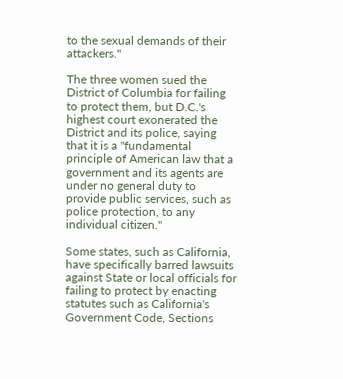to the sexual demands of their attackers."

The three women sued the District of Columbia for failing to protect them, but D.C.'s highest court exonerated the District and its police, saying that it is a "fundamental principle of American law that a government and its agents are under no general duty to provide public services, such as police protection, to any individual citizen."

Some states, such as California, have specifically barred lawsuits against State or local officials for failing to protect by enacting statutes such as California's Government Code, Sections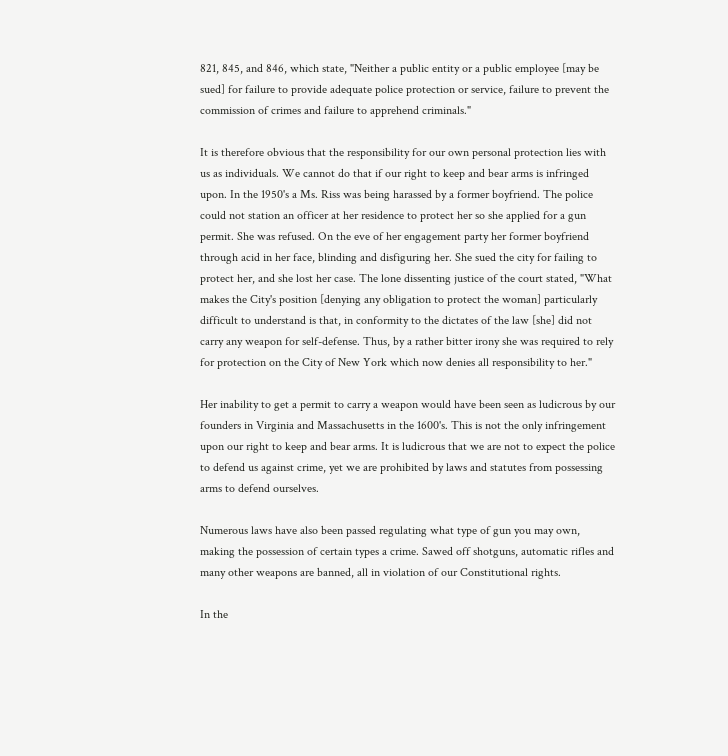821, 845, and 846, which state, "Neither a public entity or a public employee [may be sued] for failure to provide adequate police protection or service, failure to prevent the commission of crimes and failure to apprehend criminals."

It is therefore obvious that the responsibility for our own personal protection lies with us as individuals. We cannot do that if our right to keep and bear arms is infringed upon. In the 1950's a Ms. Riss was being harassed by a former boyfriend. The police could not station an officer at her residence to protect her so she applied for a gun permit. She was refused. On the eve of her engagement party her former boyfriend through acid in her face, blinding and disfiguring her. She sued the city for failing to protect her, and she lost her case. The lone dissenting justice of the court stated, "What makes the City's position [denying any obligation to protect the woman] particularly difficult to understand is that, in conformity to the dictates of the law [she] did not carry any weapon for self-defense. Thus, by a rather bitter irony she was required to rely for protection on the City of New York which now denies all responsibility to her."

Her inability to get a permit to carry a weapon would have been seen as ludicrous by our founders in Virginia and Massachusetts in the 1600's. This is not the only infringement upon our right to keep and bear arms. It is ludicrous that we are not to expect the police to defend us against crime, yet we are prohibited by laws and statutes from possessing arms to defend ourselves.

Numerous laws have also been passed regulating what type of gun you may own, making the possession of certain types a crime. Sawed off shotguns, automatic rifles and many other weapons are banned, all in violation of our Constitutional rights.

In the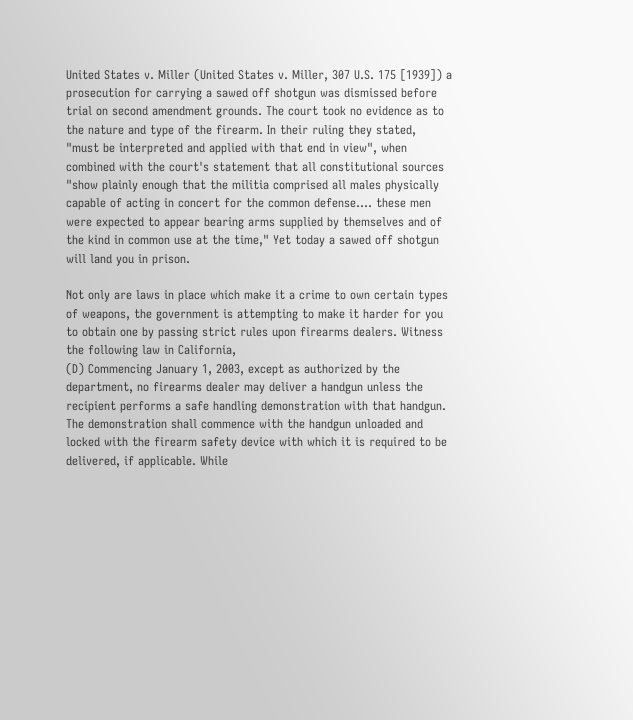United States v. Miller (United States v. Miller, 307 U.S. 175 [1939]) a prosecution for carrying a sawed off shotgun was dismissed before trial on second amendment grounds. The court took no evidence as to the nature and type of the firearm. In their ruling they stated, "must be interpreted and applied with that end in view", when combined with the court's statement that all constitutional sources "show plainly enough that the militia comprised all males physically capable of acting in concert for the common defense.... these men were expected to appear bearing arms supplied by themselves and of the kind in common use at the time," Yet today a sawed off shotgun will land you in prison.

Not only are laws in place which make it a crime to own certain types of weapons, the government is attempting to make it harder for you to obtain one by passing strict rules upon firearms dealers. Witness the following law in California,
(D) Commencing January 1, 2003, except as authorized by the department, no firearms dealer may deliver a handgun unless the recipient performs a safe handling demonstration with that handgun. The demonstration shall commence with the handgun unloaded and locked with the firearm safety device with which it is required to be delivered, if applicable. While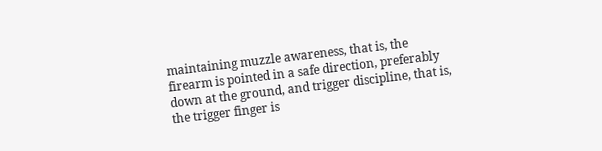maintaining muzzle awareness, that is, the firearm is pointed in a safe direction, preferably down at the ground, and trigger discipline, that is, the trigger finger is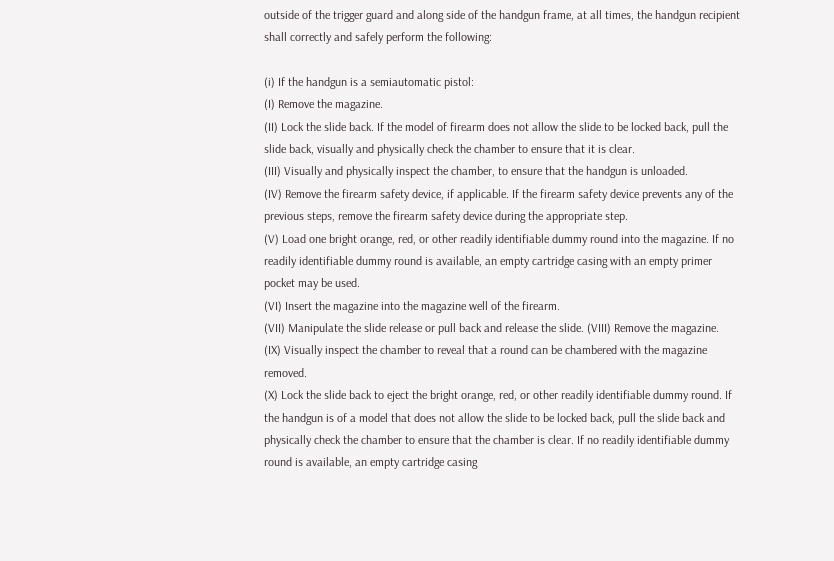outside of the trigger guard and along side of the handgun frame, at all times, the handgun recipient shall correctly and safely perform the following:

(i) If the handgun is a semiautomatic pistol:
(I) Remove the magazine.
(II) Lock the slide back. If the model of firearm does not allow the slide to be locked back, pull the slide back, visually and physically check the chamber to ensure that it is clear.
(III) Visually and physically inspect the chamber, to ensure that the handgun is unloaded.
(IV) Remove the firearm safety device, if applicable. If the firearm safety device prevents any of the previous steps, remove the firearm safety device during the appropriate step.
(V) Load one bright orange, red, or other readily identifiable dummy round into the magazine. If no readily identifiable dummy round is available, an empty cartridge casing with an empty primer pocket may be used.
(VI) Insert the magazine into the magazine well of the firearm.
(VII) Manipulate the slide release or pull back and release the slide. (VIII) Remove the magazine.
(IX) Visually inspect the chamber to reveal that a round can be chambered with the magazine removed.
(X) Lock the slide back to eject the bright orange, red, or other readily identifiable dummy round. If the handgun is of a model that does not allow the slide to be locked back, pull the slide back and physically check the chamber to ensure that the chamber is clear. If no readily identifiable dummy round is available, an empty cartridge casing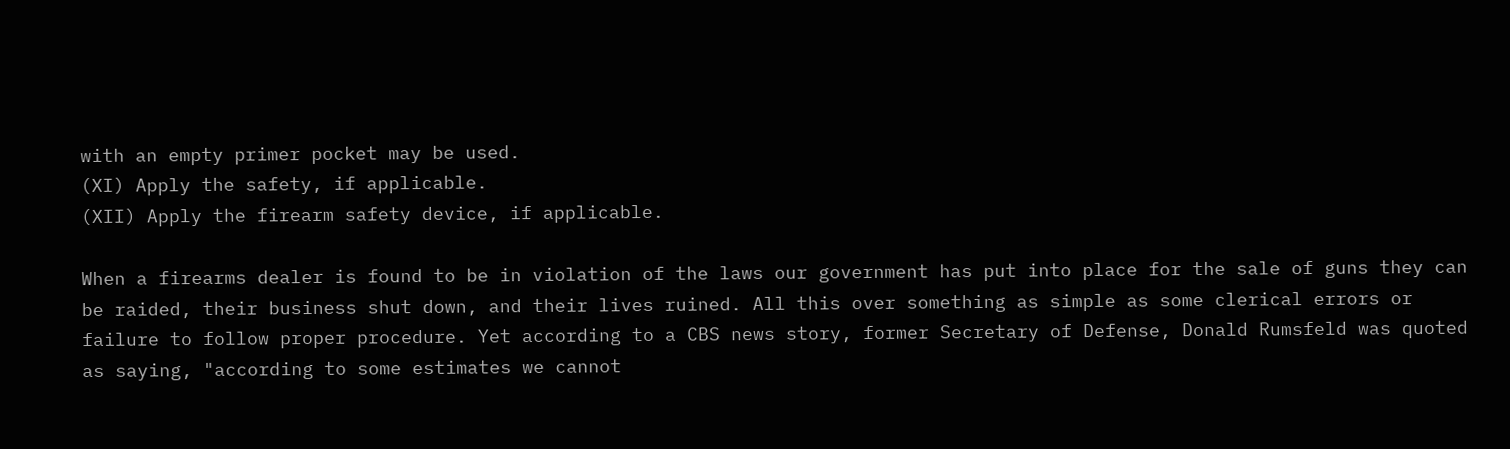with an empty primer pocket may be used.
(XI) Apply the safety, if applicable.
(XII) Apply the firearm safety device, if applicable.

When a firearms dealer is found to be in violation of the laws our government has put into place for the sale of guns they can be raided, their business shut down, and their lives ruined. All this over something as simple as some clerical errors or failure to follow proper procedure. Yet according to a CBS news story, former Secretary of Defense, Donald Rumsfeld was quoted as saying, "according to some estimates we cannot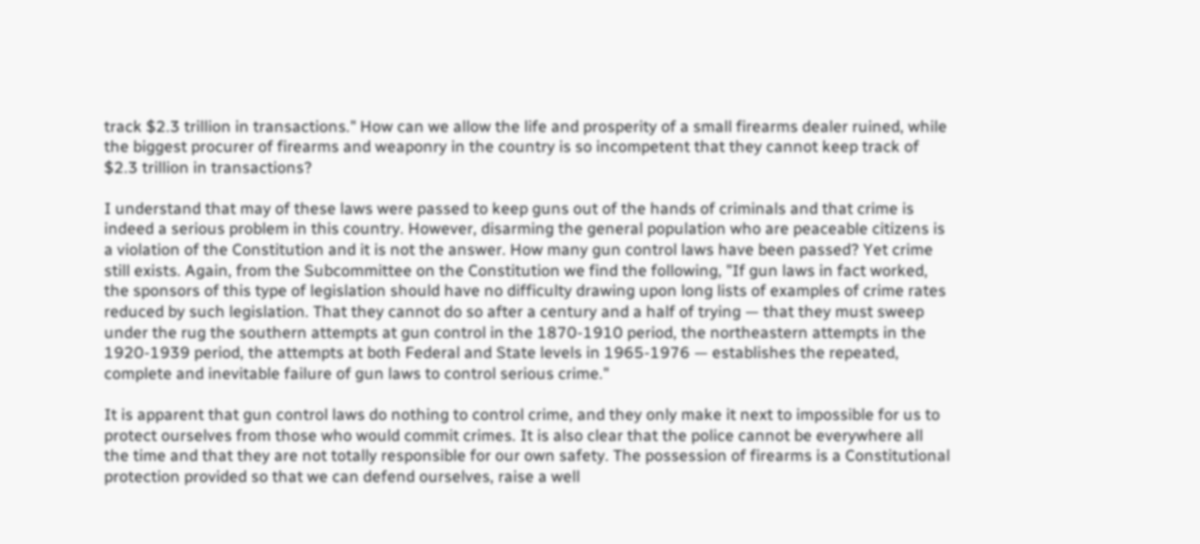track $2.3 trillion in transactions." How can we allow the life and prosperity of a small firearms dealer ruined, while the biggest procurer of firearms and weaponry in the country is so incompetent that they cannot keep track of $2.3 trillion in transactions?

I understand that may of these laws were passed to keep guns out of the hands of criminals and that crime is indeed a serious problem in this country. However, disarming the general population who are peaceable citizens is a violation of the Constitution and it is not the answer. How many gun control laws have been passed? Yet crime still exists. Again, from the Subcommittee on the Constitution we find the following, "If gun laws in fact worked, the sponsors of this type of legislation should have no difficulty drawing upon long lists of examples of crime rates reduced by such legislation. That they cannot do so after a century and a half of trying — that they must sweep under the rug the southern attempts at gun control in the 1870-1910 period, the northeastern attempts in the 1920-1939 period, the attempts at both Federal and State levels in 1965-1976 — establishes the repeated, complete and inevitable failure of gun laws to control serious crime."

It is apparent that gun control laws do nothing to control crime, and they only make it next to impossible for us to protect ourselves from those who would commit crimes. It is also clear that the police cannot be everywhere all the time and that they are not totally responsible for our own safety. The possession of firearms is a Constitutional protection provided so that we can defend ourselves, raise a well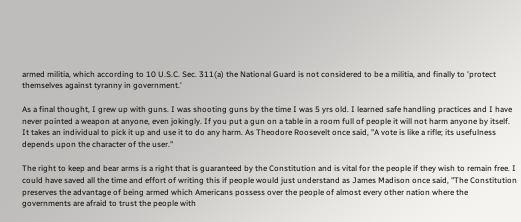armed militia, which according to 10 U.S.C. Sec. 311(a) the National Guard is not considered to be a militia, and finally to 'protect themselves against tyranny in government.'

As a final thought, I grew up with guns. I was shooting guns by the time I was 5 yrs old. I learned safe handling practices and I have never pointed a weapon at anyone, even jokingly. If you put a gun on a table in a room full of people it will not harm anyone by itself. It takes an individual to pick it up and use it to do any harm. As Theodore Roosevelt once said, "A vote is like a rifle; its usefulness depends upon the character of the user."

The right to keep and bear arms is a right that is guaranteed by the Constitution and is vital for the people if they wish to remain free. I could have saved all the time and effort of writing this if people would just understand as James Madison once said, "The Constitution preserves the advantage of being armed which Americans possess over the people of almost every other nation where the governments are afraid to trust the people with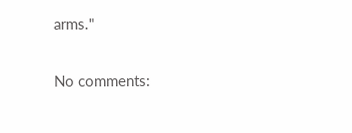arms."

No comments: